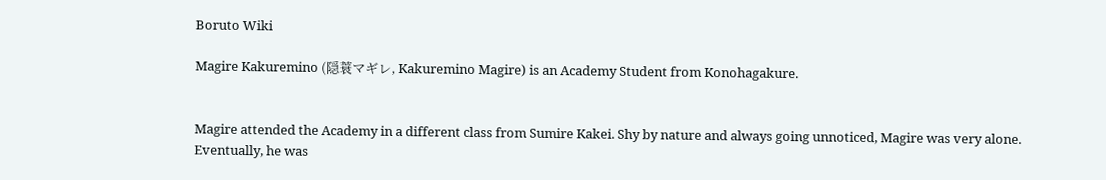Boruto Wiki

Magire Kakuremino (隠蓑マギレ, Kakuremino Magire) is an Academy Student from Konohagakure.


Magire attended the Academy in a different class from Sumire Kakei. Shy by nature and always going unnoticed, Magire was very alone. Eventually, he was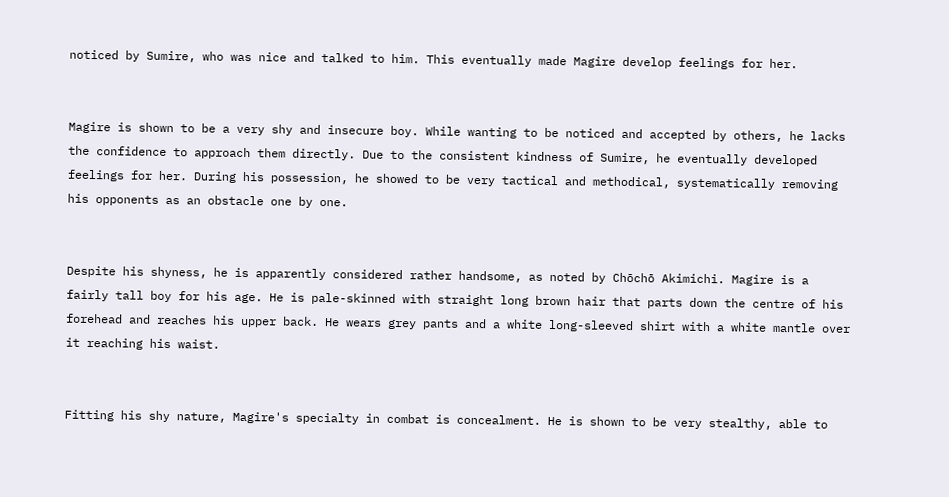noticed by Sumire, who was nice and talked to him. This eventually made Magire develop feelings for her.


Magire is shown to be a very shy and insecure boy. While wanting to be noticed and accepted by others, he lacks the confidence to approach them directly. Due to the consistent kindness of Sumire, he eventually developed feelings for her. During his possession, he showed to be very tactical and methodical, systematically removing his opponents as an obstacle one by one.


Despite his shyness, he is apparently considered rather handsome, as noted by Chōchō Akimichi. Magire is a fairly tall boy for his age. He is pale-skinned with straight long brown hair that parts down the centre of his forehead and reaches his upper back. He wears grey pants and a white long-sleeved shirt with a white mantle over it reaching his waist.


Fitting his shy nature, Magire's specialty in combat is concealment. He is shown to be very stealthy, able to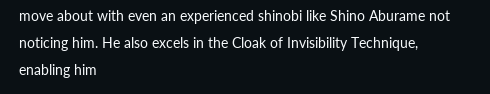move about with even an experienced shinobi like Shino Aburame not noticing him. He also excels in the Cloak of Invisibility Technique, enabling him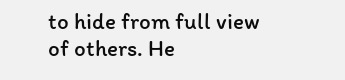to hide from full view of others. He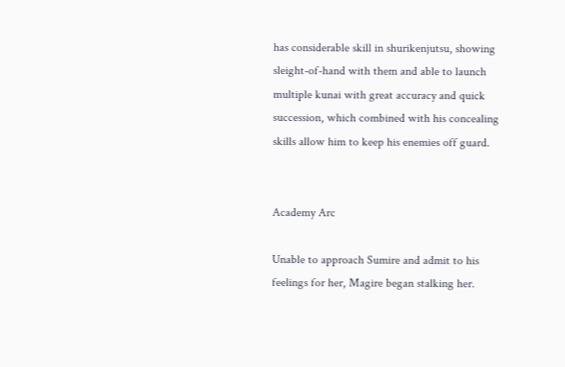has considerable skill in shurikenjutsu, showing sleight-of-hand with them and able to launch multiple kunai with great accuracy and quick succession, which combined with his concealing skills allow him to keep his enemies off guard.


Academy Arc

Unable to approach Sumire and admit to his feelings for her, Magire began stalking her.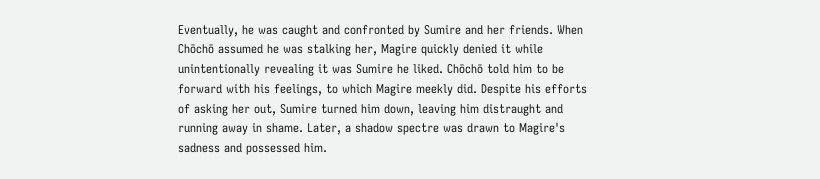Eventually, he was caught and confronted by Sumire and her friends. When Chōchō assumed he was stalking her, Magire quickly denied it while unintentionally revealing it was Sumire he liked. Chōchō told him to be forward with his feelings, to which Magire meekly did. Despite his efforts of asking her out, Sumire turned him down, leaving him distraught and running away in shame. Later, a shadow spectre was drawn to Magire's sadness and possessed him.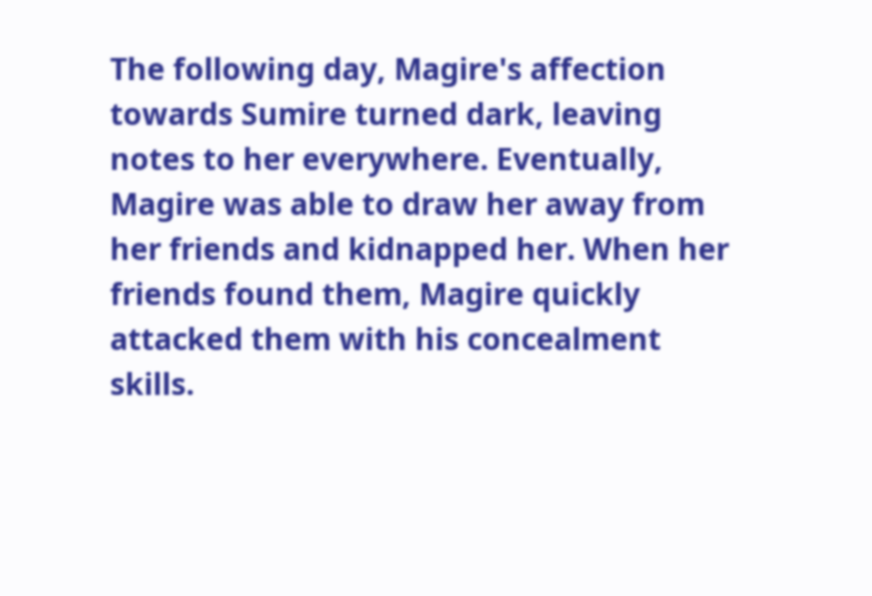The following day, Magire's affection towards Sumire turned dark, leaving notes to her everywhere. Eventually, Magire was able to draw her away from her friends and kidnapped her. When her friends found them, Magire quickly attacked them with his concealment skills.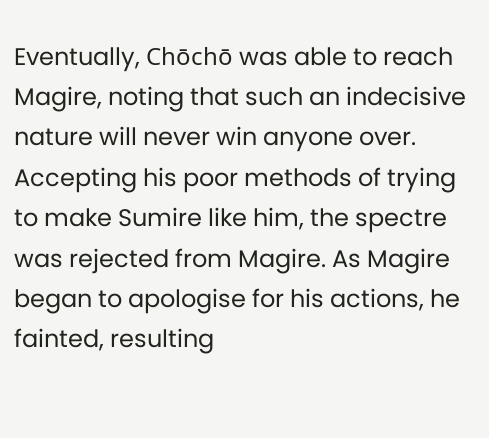Eventually, Chōchō was able to reach Magire, noting that such an indecisive nature will never win anyone over. Accepting his poor methods of trying to make Sumire like him, the spectre was rejected from Magire. As Magire began to apologise for his actions, he fainted, resulting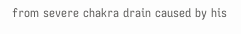from severe chakra drain caused by his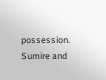possession. Sumire and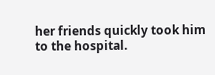her friends quickly took him to the hospital.